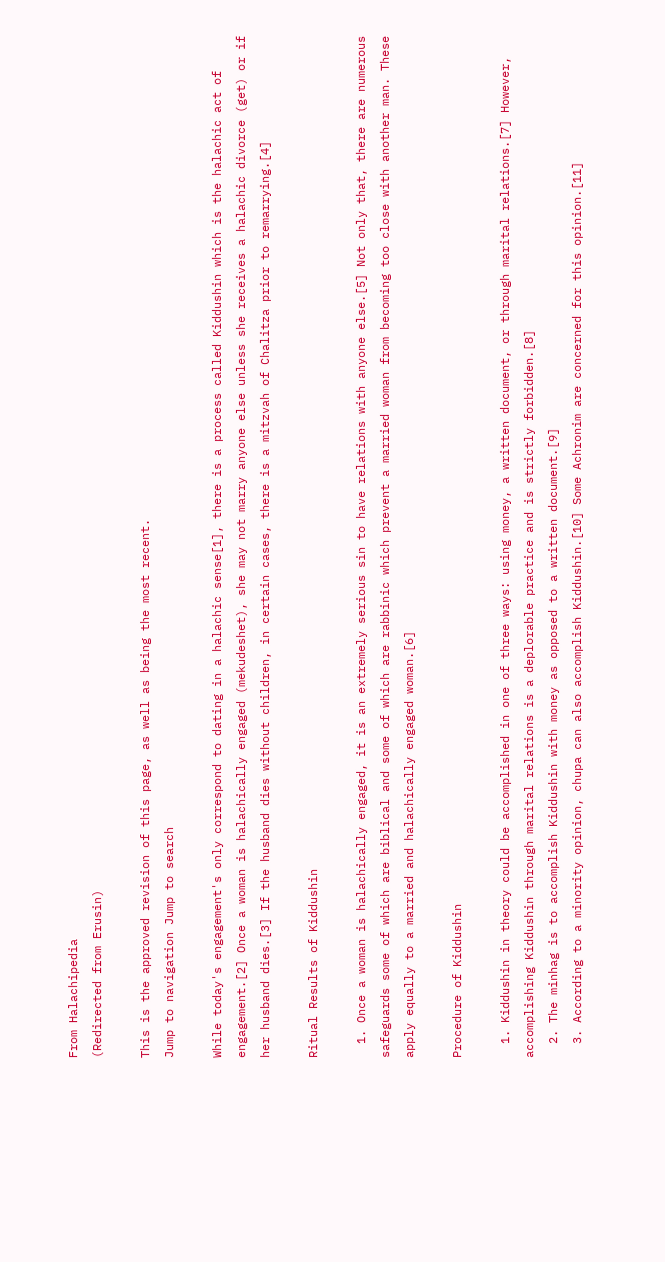From Halachipedia
(Redirected from Erusin)

This is the approved revision of this page, as well as being the most recent.
Jump to navigation Jump to search

While today's engagement's only correspond to dating in a halachic sense[1], there is a process called Kiddushin which is the halachic act of engagement.[2] Once a woman is halachically engaged (mekudeshet), she may not marry anyone else unless she receives a halachic divorce (get) or if her husband dies.[3] If the husband dies without children, in certain cases, there is a mitzvah of Chalitza prior to remarrying.[4]

Ritual Results of Kiddushin

  1. Once a woman is halachically engaged, it is an extremely serious sin to have relations with anyone else.[5] Not only that, there are numerous safeguards some of which are biblical and some of which are rabbinic which prevent a married woman from becoming too close with another man. These apply equally to a married and halachically engaged woman.[6]

Procedure of Kiddushin

  1. Kiddushin in theory could be accomplished in one of three ways: using money, a written document, or through marital relations.[7] However, accomplishing Kiddushin through marital relations is a deplorable practice and is strictly forbidden.[8]
  2. The minhag is to accomplish Kiddushin with money as opposed to a written document.[9]
  3. According to a minority opinion, chupa can also accomplish Kiddushin.[10] Some Achronim are concerned for this opinion.[11]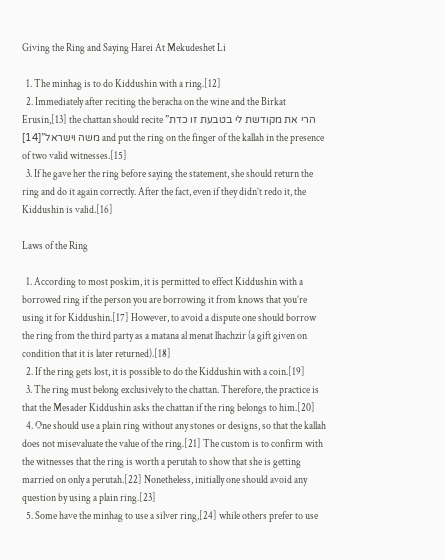Giving the Ring and Saying Harei At Mekudeshet Li

  1. The minhag is to do Kiddushin with a ring.[12]
  2. Immediately after reciting the beracha on the wine and the Birkat Erusin,[13] the chattan should recite ”הרי את מקודשת לי בטבעת זו כדת משה וישראל”[14] and put the ring on the finger of the kallah in the presence of two valid witnesses.[15]
  3. If he gave her the ring before saying the statement, she should return the ring and do it again correctly. After the fact, even if they didn’t redo it, the Kiddushin is valid.[16]

Laws of the Ring

  1. According to most poskim, it is permitted to effect Kiddushin with a borrowed ring if the person you are borrowing it from knows that you’re using it for Kiddushin.[17] However, to avoid a dispute one should borrow the ring from the third party as a matana al menat lhachzir (a gift given on condition that it is later returned).[18]
  2. If the ring gets lost, it is possible to do the Kiddushin with a coin.[19]
  3. The ring must belong exclusively to the chattan. Therefore, the practice is that the Mesader Kiddushin asks the chattan if the ring belongs to him.[20]
  4. One should use a plain ring without any stones or designs, so that the kallah does not misevaluate the value of the ring.[21] The custom is to confirm with the witnesses that the ring is worth a perutah to show that she is getting married on only a perutah.[22] Nonetheless, initially one should avoid any question by using a plain ring.[23]
  5. Some have the minhag to use a silver ring,[24] while others prefer to use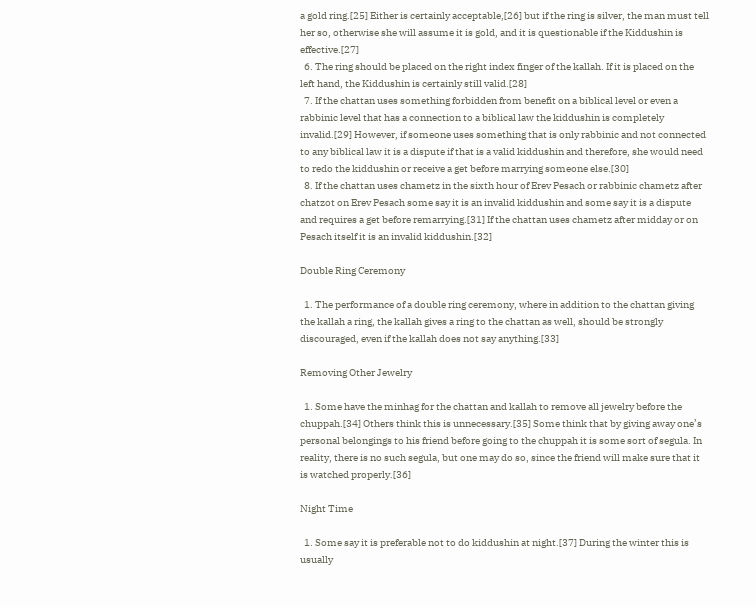a gold ring.[25] Either is certainly acceptable,[26] but if the ring is silver, the man must tell her so, otherwise she will assume it is gold, and it is questionable if the Kiddushin is effective.[27]
  6. The ring should be placed on the right index finger of the kallah. If it is placed on the left hand, the Kiddushin is certainly still valid.[28]
  7. If the chattan uses something forbidden from benefit on a biblical level or even a rabbinic level that has a connection to a biblical law the kiddushin is completely invalid.[29] However, if someone uses something that is only rabbinic and not connected to any biblical law it is a dispute if that is a valid kiddushin and therefore, she would need to redo the kiddushin or receive a get before marrying someone else.[30]
  8. If the chattan uses chametz in the sixth hour of Erev Pesach or rabbinic chametz after chatzot on Erev Pesach some say it is an invalid kiddushin and some say it is a dispute and requires a get before remarrying.[31] If the chattan uses chametz after midday or on Pesach itself it is an invalid kiddushin.[32]

Double Ring Ceremony

  1. The performance of a double ring ceremony, where in addition to the chattan giving the kallah a ring, the kallah gives a ring to the chattan as well, should be strongly discouraged, even if the kallah does not say anything.[33]

Removing Other Jewelry

  1. Some have the minhag for the chattan and kallah to remove all jewelry before the chuppah.[34] Others think this is unnecessary.[35] Some think that by giving away one’s personal belongings to his friend before going to the chuppah it is some sort of segula. In reality, there is no such segula, but one may do so, since the friend will make sure that it is watched properly.[36]

Night Time

  1. Some say it is preferable not to do kiddushin at night.[37] During the winter this is usually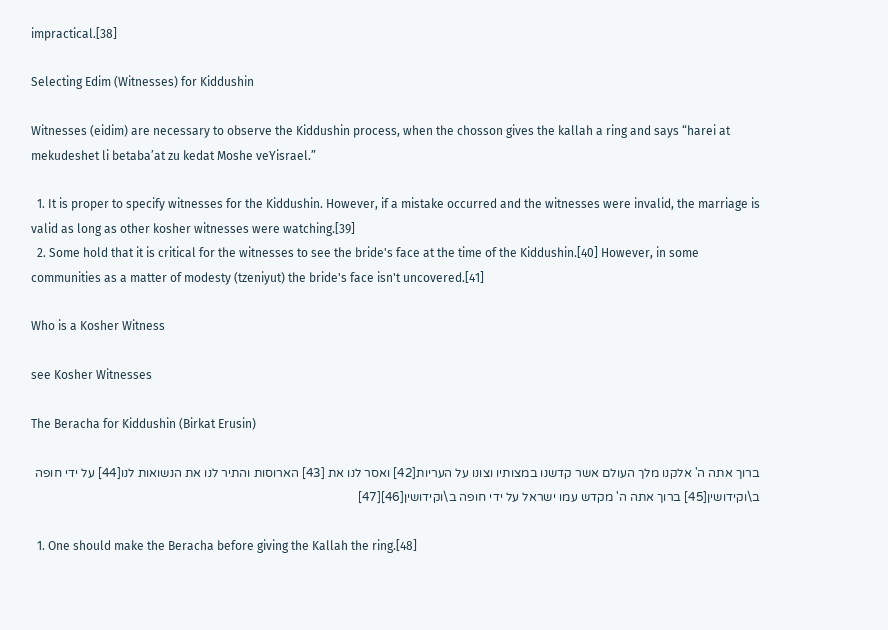impractical.[38]

Selecting Edim (Witnesses) for Kiddushin

Witnesses (eidim) are necessary to observe the Kiddushin process, when the chosson gives the kallah a ring and says “harei at mekudeshet li betaba’at zu kedat Moshe veYisrael.”

  1. It is proper to specify witnesses for the Kiddushin. However, if a mistake occurred and the witnesses were invalid, the marriage is valid as long as other kosher witnesses were watching.[39]
  2. Some hold that it is critical for the witnesses to see the bride's face at the time of the Kiddushin.[40] However, in some communities as a matter of modesty (tzeniyut) the bride's face isn't uncovered.[41]

Who is a Kosher Witness

see Kosher Witnesses

The Beracha for Kiddushin (Birkat Erusin)

ברוך אתה ה' אלקנו מלך העולם אשר קדשנו במצותיו וצונו על העריות[42] ואסר לנו את [43] הארוסות והתיר לנו את הנשואות לנו[44] על ידי חופה ב\וקידושין[45] ברוך אתה ה' מקדש עמו ישראל על ידי חופה ב\וקידושין[46][47]

  1. One should make the Beracha before giving the Kallah the ring.[48]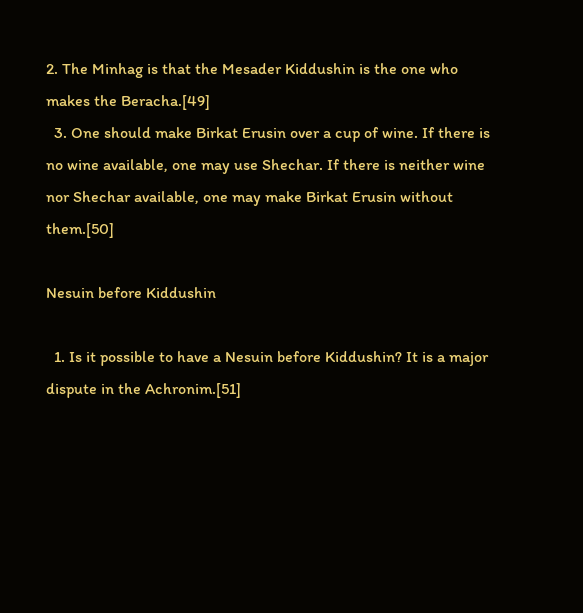2. The Minhag is that the Mesader Kiddushin is the one who makes the Beracha.[49]
  3. One should make Birkat Erusin over a cup of wine. If there is no wine available, one may use Shechar. If there is neither wine nor Shechar available, one may make Birkat Erusin without them.[50]

Nesuin before Kiddushin

  1. Is it possible to have a Nesuin before Kiddushin? It is a major dispute in the Achronim.[51]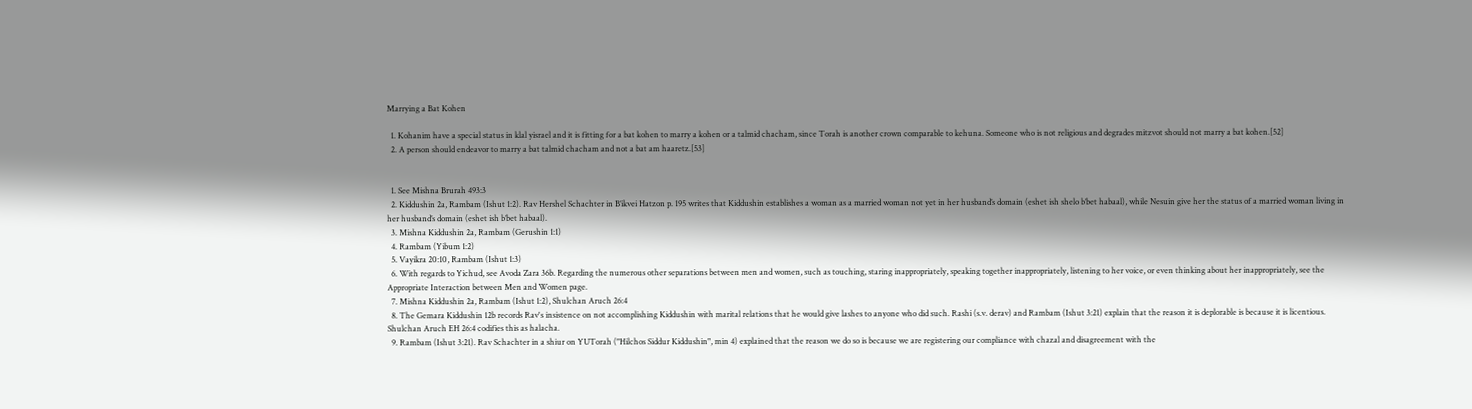Marrying a Bat Kohen

  1. Kohanim have a special status in klal yisrael and it is fitting for a bat kohen to marry a kohen or a talmid chacham, since Torah is another crown comparable to kehuna. Someone who is not religious and degrades mitzvot should not marry a bat kohen.[52]
  2. A person should endeavor to marry a bat talmid chacham and not a bat am haaretz.[53]


  1. See Mishna Brurah 493:3
  2. Kiddushin 2a, Rambam (Ishut 1:2). Rav Hershel Schachter in B’ikvei Hatzon p. 195 writes that Kiddushin establishes a woman as a married woman not yet in her husband’s domain (eshet ish shelo b’bet habaal), while Nesuin give her the status of a married woman living in her husband’s domain (eshet ish b’bet habaal).
  3. Mishna Kiddushin 2a, Rambam (Gerushin 1:1)
  4. Rambam (Yibum 1:2)
  5. Vayikra 20:10, Rambam (Ishut 1:3)
  6. With regards to Yichud, see Avoda Zara 36b. Regarding the numerous other separations between men and women, such as touching, staring inappropriately, speaking together inappropriately, listening to her voice, or even thinking about her inappropriately, see the Appropriate Interaction between Men and Women page.
  7. Mishna Kiddushin 2a, Rambam (Ishut 1:2), Shulchan Aruch 26:4
  8. The Gemara Kiddushin 12b records Rav's insistence on not accomplishing Kiddushin with marital relations that he would give lashes to anyone who did such. Rashi (s.v. derav) and Rambam (Ishut 3:21) explain that the reason it is deplorable is because it is licentious. Shulchan Aruch EH 26:4 codifies this as halacha.
  9. Rambam (Ishut 3:21). Rav Schachter in a shiur on YUTorah ("Hilchos Siddur Kiddushin", min 4) explained that the reason we do so is because we are registering our compliance with chazal and disagreement with the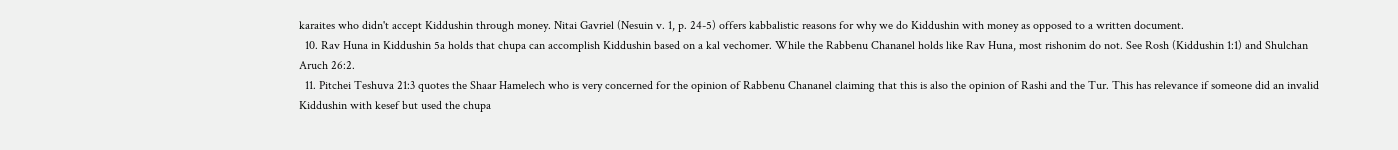karaites who didn't accept Kiddushin through money. Nitai Gavriel (Nesuin v. 1, p. 24-5) offers kabbalistic reasons for why we do Kiddushin with money as opposed to a written document.
  10. Rav Huna in Kiddushin 5a holds that chupa can accomplish Kiddushin based on a kal vechomer. While the Rabbenu Chananel holds like Rav Huna, most rishonim do not. See Rosh (Kiddushin 1:1) and Shulchan Aruch 26:2.
  11. Pitchei Teshuva 21:3 quotes the Shaar Hamelech who is very concerned for the opinion of Rabbenu Chananel claiming that this is also the opinion of Rashi and the Tur. This has relevance if someone did an invalid Kiddushin with kesef but used the chupa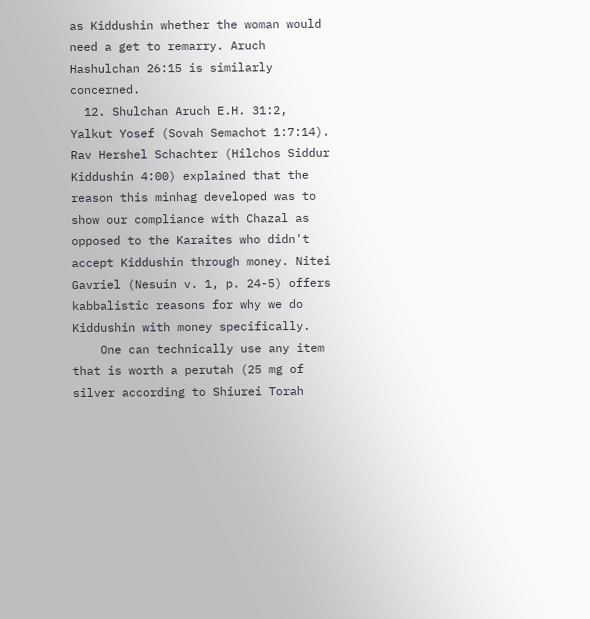as Kiddushin whether the woman would need a get to remarry. Aruch Hashulchan 26:15 is similarly concerned.
  12. Shulchan Aruch E.H. 31:2, Yalkut Yosef (Sovah Semachot 1:7:14). Rav Hershel Schachter (Hilchos Siddur Kiddushin 4:00) explained that the reason this minhag developed was to show our compliance with Chazal as opposed to the Karaites who didn't accept Kiddushin through money. Nitei Gavriel (Nesuin v. 1, p. 24-5) offers kabbalistic reasons for why we do Kiddushin with money specifically.
    One can technically use any item that is worth a perutah (25 mg of silver according to Shiurei Torah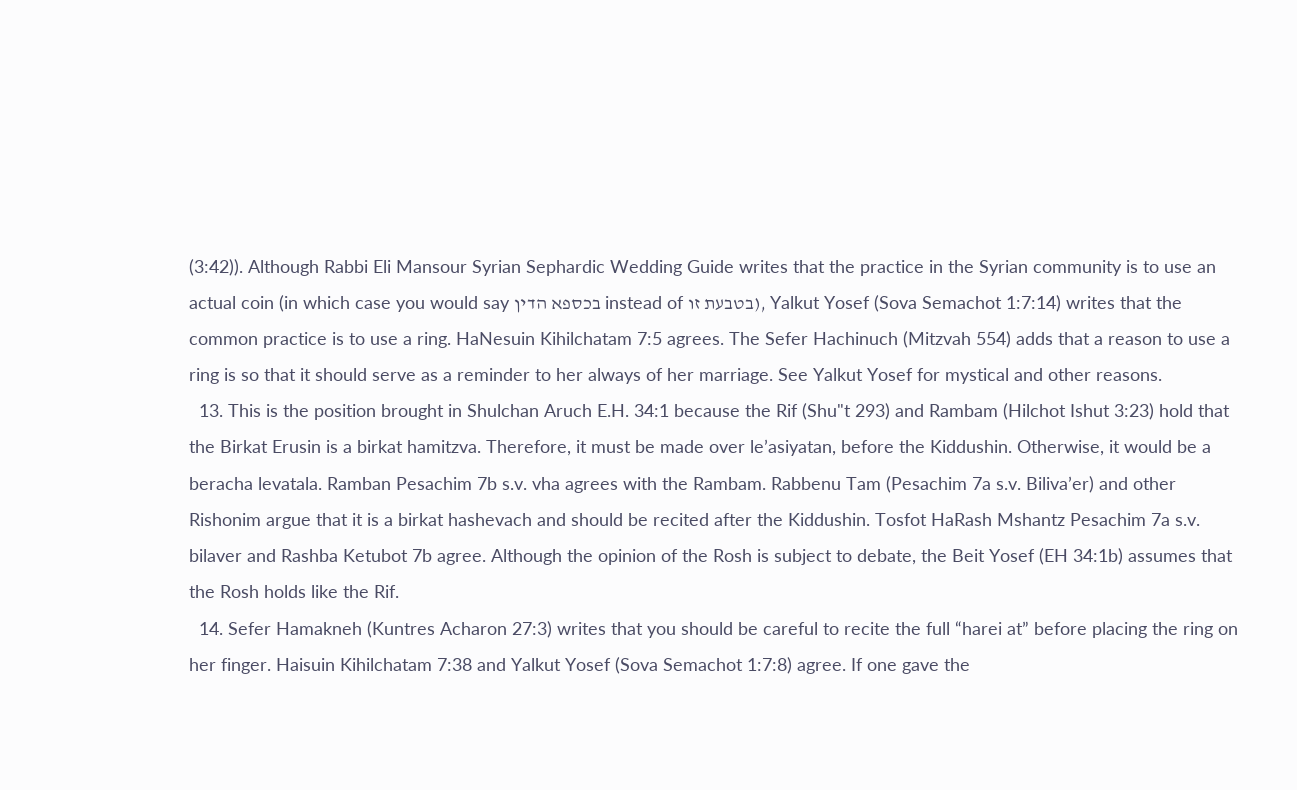(3:42)). Although Rabbi Eli Mansour Syrian Sephardic Wedding Guide writes that the practice in the Syrian community is to use an actual coin (in which case you would say בכספא הדין instead of בטבעת זו), Yalkut Yosef (Sova Semachot 1:7:14) writes that the common practice is to use a ring. HaNesuin Kihilchatam 7:5 agrees. The Sefer Hachinuch (Mitzvah 554) adds that a reason to use a ring is so that it should serve as a reminder to her always of her marriage. See Yalkut Yosef for mystical and other reasons.
  13. This is the position brought in Shulchan Aruch E.H. 34:1 because the Rif (Shu"t 293) and Rambam (Hilchot Ishut 3:23) hold that the Birkat Erusin is a birkat hamitzva. Therefore, it must be made over le’asiyatan, before the Kiddushin. Otherwise, it would be a beracha levatala. Ramban Pesachim 7b s.v. vha agrees with the Rambam. Rabbenu Tam (Pesachim 7a s.v. Biliva’er) and other Rishonim argue that it is a birkat hashevach and should be recited after the Kiddushin. Tosfot HaRash Mshantz Pesachim 7a s.v. bilaver and Rashba Ketubot 7b agree. Although the opinion of the Rosh is subject to debate, the Beit Yosef (EH 34:1b) assumes that the Rosh holds like the Rif.
  14. Sefer Hamakneh (Kuntres Acharon 27:3) writes that you should be careful to recite the full “harei at” before placing the ring on her finger. Haisuin Kihilchatam 7:38 and Yalkut Yosef (Sova Semachot 1:7:8) agree. If one gave the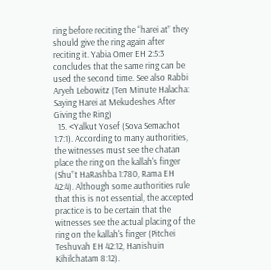ring before reciting the “harei at” they should give the ring again after reciting it. Yabia Omer EH 2:5:3 concludes that the same ring can be used the second time. See also Rabbi Aryeh Lebowitz (Ten Minute Halacha: Saying Harei at Mekudeshes After Giving the Ring)
  15. <Yalkut Yosef (Sova Semachot 1:7:1). According to many authorities, the witnesses must see the chatan place the ring on the kallah's finger (Shu”t HaRashba 1:780, Rama EH 42:4). Although some authorities rule that this is not essential, the accepted practice is to be certain that the witnesses see the actual placing of the ring on the kallah's finger (Pitchei Teshuvah EH 42:12, Hanishuin Kihilchatam 8:12).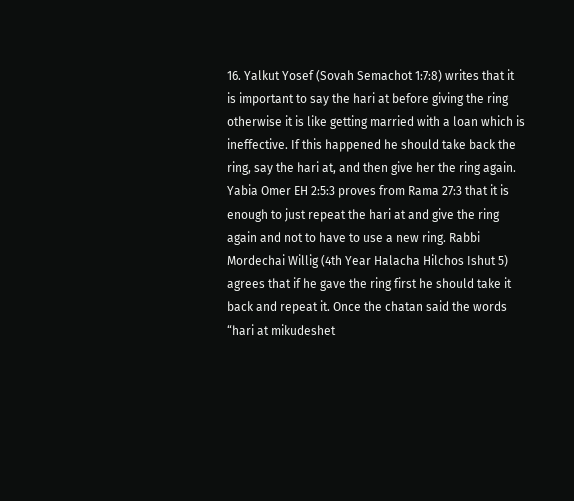16. Yalkut Yosef (Sovah Semachot 1:7:8) writes that it is important to say the hari at before giving the ring otherwise it is like getting married with a loan which is ineffective. If this happened he should take back the ring, say the hari at, and then give her the ring again. Yabia Omer EH 2:5:3 proves from Rama 27:3 that it is enough to just repeat the hari at and give the ring again and not to have to use a new ring. Rabbi Mordechai Willig (4th Year Halacha Hilchos Ishut 5) agrees that if he gave the ring first he should take it back and repeat it. Once the chatan said the words “hari at mikudeshet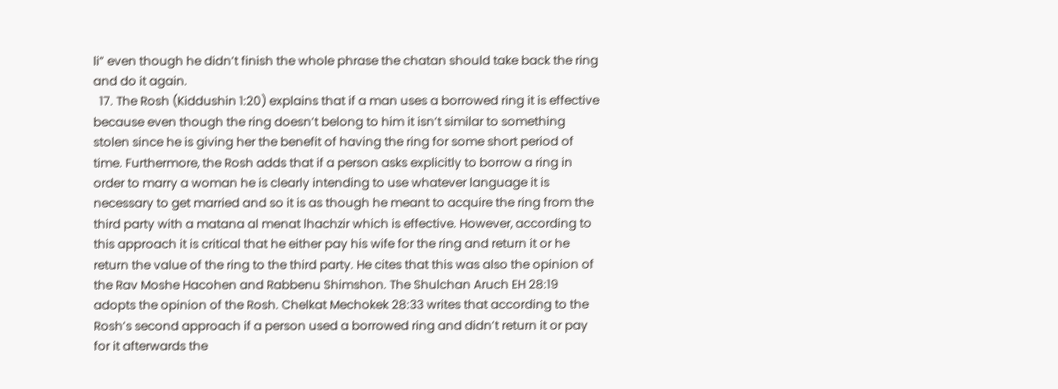li” even though he didn’t finish the whole phrase the chatan should take back the ring and do it again.
  17. The Rosh (Kiddushin 1:20) explains that if a man uses a borrowed ring it is effective because even though the ring doesn’t belong to him it isn’t similar to something stolen since he is giving her the benefit of having the ring for some short period of time. Furthermore, the Rosh adds that if a person asks explicitly to borrow a ring in order to marry a woman he is clearly intending to use whatever language it is necessary to get married and so it is as though he meant to acquire the ring from the third party with a matana al menat lhachzir which is effective. However, according to this approach it is critical that he either pay his wife for the ring and return it or he return the value of the ring to the third party. He cites that this was also the opinion of the Rav Moshe Hacohen and Rabbenu Shimshon. The Shulchan Aruch EH 28:19 adopts the opinion of the Rosh. Chelkat Mechokek 28:33 writes that according to the Rosh’s second approach if a person used a borrowed ring and didn’t return it or pay for it afterwards the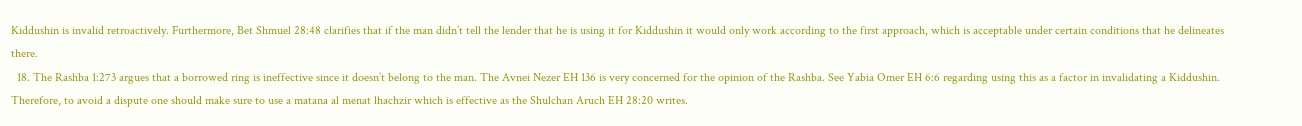Kiddushin is invalid retroactively. Furthermore, Bet Shmuel 28:48 clarifies that if the man didn’t tell the lender that he is using it for Kiddushin it would only work according to the first approach, which is acceptable under certain conditions that he delineates there.
  18. The Rashba 1:273 argues that a borrowed ring is ineffective since it doesn’t belong to the man. The Avnei Nezer EH 136 is very concerned for the opinion of the Rashba. See Yabia Omer EH 6:6 regarding using this as a factor in invalidating a Kiddushin. Therefore, to avoid a dispute one should make sure to use a matana al menat lhachzir which is effective as the Shulchan Aruch EH 28:20 writes.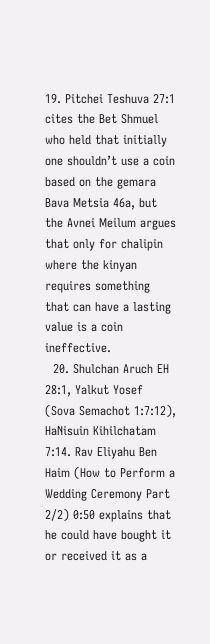19. Pitchei Teshuva 27:1 cites the Bet Shmuel who held that initially one shouldn’t use a coin based on the gemara Bava Metsia 46a, but the Avnei Meilum argues that only for chalipin where the kinyan requires something that can have a lasting value is a coin ineffective.
  20. Shulchan Aruch EH 28:1, Yalkut Yosef (Sova Semachot 1:7:12), HaNisuin Kihilchatam 7:14. Rav Eliyahu Ben Haim (How to Perform a Wedding Ceremony Part 2/2) 0:50 explains that he could have bought it or received it as a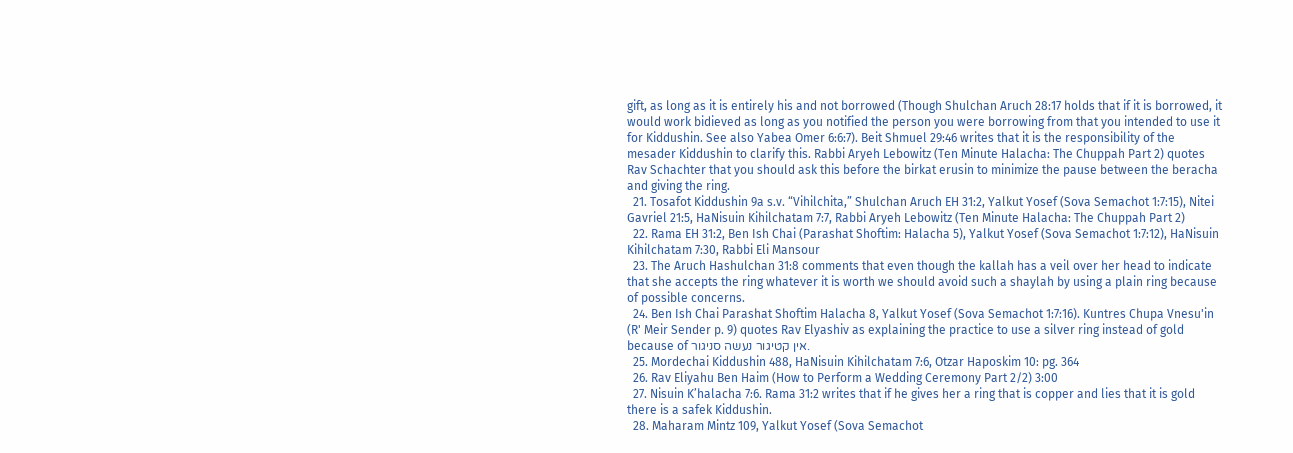gift, as long as it is entirely his and not borrowed (Though Shulchan Aruch 28:17 holds that if it is borrowed, it would work bidieved as long as you notified the person you were borrowing from that you intended to use it for Kiddushin. See also Yabea Omer 6:6:7). Beit Shmuel 29:46 writes that it is the responsibility of the mesader Kiddushin to clarify this. Rabbi Aryeh Lebowitz (Ten Minute Halacha: The Chuppah Part 2) quotes Rav Schachter that you should ask this before the birkat erusin to minimize the pause between the beracha and giving the ring.
  21. Tosafot Kiddushin 9a s.v. “Vihilchita,” Shulchan Aruch EH 31:2, Yalkut Yosef (Sova Semachot 1:7:15), Nitei Gavriel 21:5, HaNisuin Kihilchatam 7:7, Rabbi Aryeh Lebowitz (Ten Minute Halacha: The Chuppah Part 2)
  22. Rama EH 31:2, Ben Ish Chai (Parashat Shoftim: Halacha 5), Yalkut Yosef (Sova Semachot 1:7:12), HaNisuin Kihilchatam 7:30, Rabbi Eli Mansour
  23. The Aruch Hashulchan 31:8 comments that even though the kallah has a veil over her head to indicate that she accepts the ring whatever it is worth we should avoid such a shaylah by using a plain ring because of possible concerns.
  24. Ben Ish Chai Parashat Shoftim Halacha 8, Yalkut Yosef (Sova Semachot 1:7:16). Kuntres Chupa Vnesu'in (R' Meir Sender p. 9) quotes Rav Elyashiv as explaining the practice to use a silver ring instead of gold because of אין קטיגור נעשה סניגור.
  25. Mordechai Kiddushin 488, HaNisuin Kihilchatam 7:6, Otzar Haposkim 10: pg. 364
  26. Rav Eliyahu Ben Haim (How to Perform a Wedding Ceremony Part 2/2) 3:00
  27. Nisuin K’halacha 7:6. Rama 31:2 writes that if he gives her a ring that is copper and lies that it is gold there is a safek Kiddushin.
  28. Maharam Mintz 109, Yalkut Yosef (Sova Semachot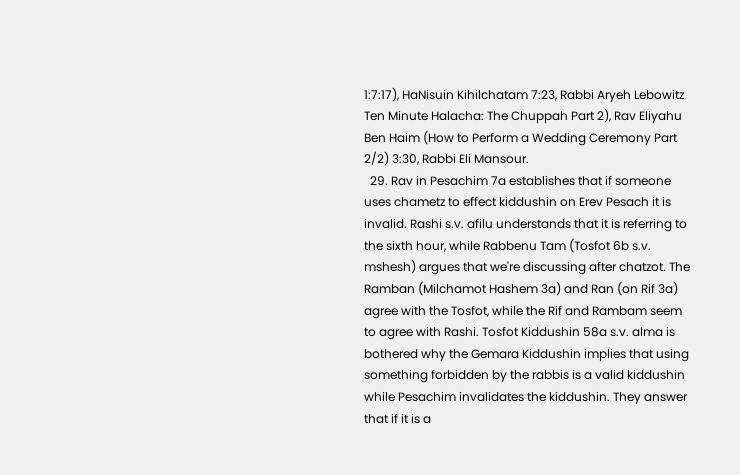1:7:17), HaNisuin Kihilchatam 7:23, Rabbi Aryeh Lebowitz Ten Minute Halacha: The Chuppah Part 2), Rav Eliyahu Ben Haim (How to Perform a Wedding Ceremony Part 2/2) 3:30, Rabbi Eli Mansour.
  29. Rav in Pesachim 7a establishes that if someone uses chametz to effect kiddushin on Erev Pesach it is invalid. Rashi s.v. afilu understands that it is referring to the sixth hour, while Rabbenu Tam (Tosfot 6b s.v. mshesh) argues that we're discussing after chatzot. The Ramban (Milchamot Hashem 3a) and Ran (on Rif 3a) agree with the Tosfot, while the Rif and Rambam seem to agree with Rashi. Tosfot Kiddushin 58a s.v. alma is bothered why the Gemara Kiddushin implies that using something forbidden by the rabbis is a valid kiddushin while Pesachim invalidates the kiddushin. They answer that if it is a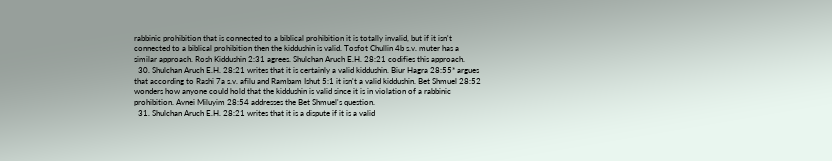rabbinic prohibition that is connected to a biblical prohibition it is totally invalid, but if it isn't connected to a biblical prohibition then the kiddushin is valid. Tosfot Chullin 4b s.v. muter has a similar approach. Rosh Kiddushin 2:31 agrees. Shulchan Aruch E.H. 28:21 codifies this approach.
  30. Shulchan Aruch E.H. 28:21 writes that it is certainly a valid kiddushin. Biur Hagra 28:55* argues that according to Rashi 7a s.v. afilu and Rambam Ishut 5:1 it isn't a valid kiddushin. Bet Shmuel 28:52 wonders how anyone could hold that the kiddushin is valid since it is in violation of a rabbinic prohibition. Avnei Miluyim 28:54 addresses the Bet Shmuel's question.
  31. Shulchan Aruch E.H. 28:21 writes that it is a dispute if it is a valid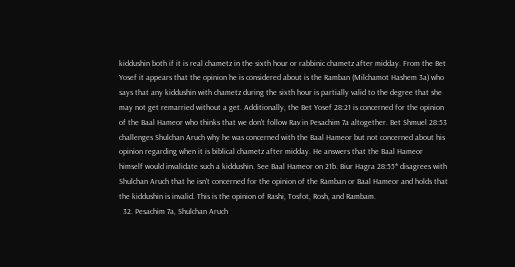kiddushin both if it is real chametz in the sixth hour or rabbinic chametz after midday. From the Bet Yosef it appears that the opinion he is considered about is the Ramban (Milchamot Hashem 3a) who says that any kiddushin with chametz during the sixth hour is partially valid to the degree that she may not get remarried without a get. Additionally, the Bet Yosef 28:21 is concerned for the opinion of the Baal Hameor who thinks that we don't follow Rav in Pesachim 7a altogether. Bet Shmuel 28:53 challenges Shulchan Aruch why he was concerned with the Baal Hameor but not concerned about his opinion regarding when it is biblical chametz after midday. He answers that the Baal Hameor himself would invalidate such a kiddushin. See Baal Hameor on 21b. Biur Hagra 28:55* disagrees with Shulchan Aruch that he isn't concerned for the opinion of the Ramban or Baal Hameor and holds that the kiddushin is invalid. This is the opinion of Rashi, Tosfot, Rosh, and Rambam.
  32. Pesachim 7a, Shulchan Aruch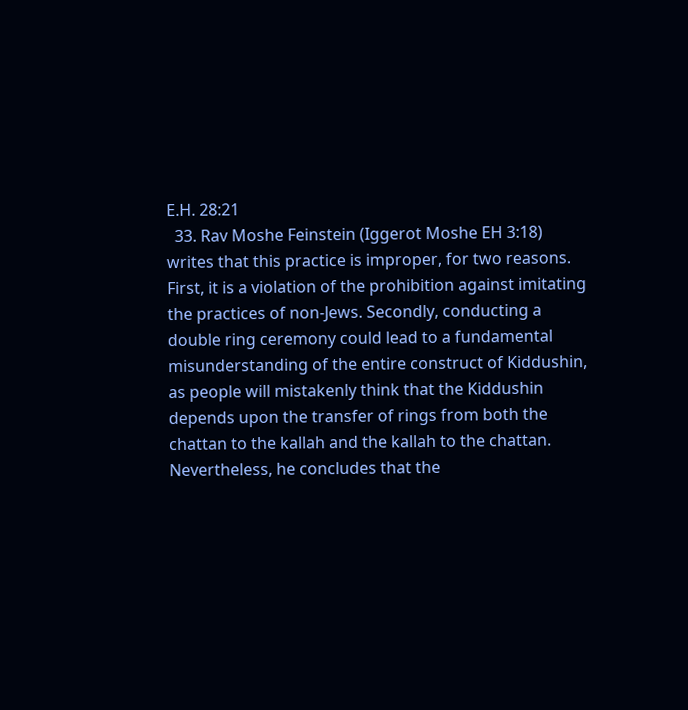E.H. 28:21
  33. Rav Moshe Feinstein (Iggerot Moshe EH 3:18) writes that this practice is improper, for two reasons. First, it is a violation of the prohibition against imitating the practices of non-Jews. Secondly, conducting a double ring ceremony could lead to a fundamental misunderstanding of the entire construct of Kiddushin, as people will mistakenly think that the Kiddushin depends upon the transfer of rings from both the chattan to the kallah and the kallah to the chattan. Nevertheless, he concludes that the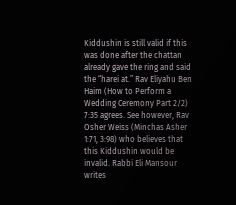Kiddushin is still valid if this was done after the chattan already gave the ring and said the “harei at.” Rav Eliyahu Ben Haim (How to Perform a Wedding Ceremony Part 2/2) 7:35 agrees. See however, Rav Osher Weiss (Minchas Asher 1:71, 3:98) who believes that this Kiddushin would be invalid. Rabbi Eli Mansour writes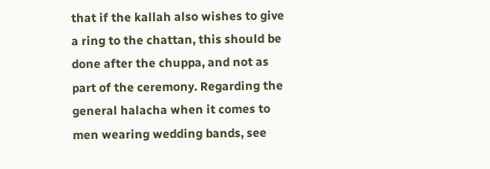that if the kallah also wishes to give a ring to the chattan, this should be done after the chuppa, and not as part of the ceremony. Regarding the general halacha when it comes to men wearing wedding bands, see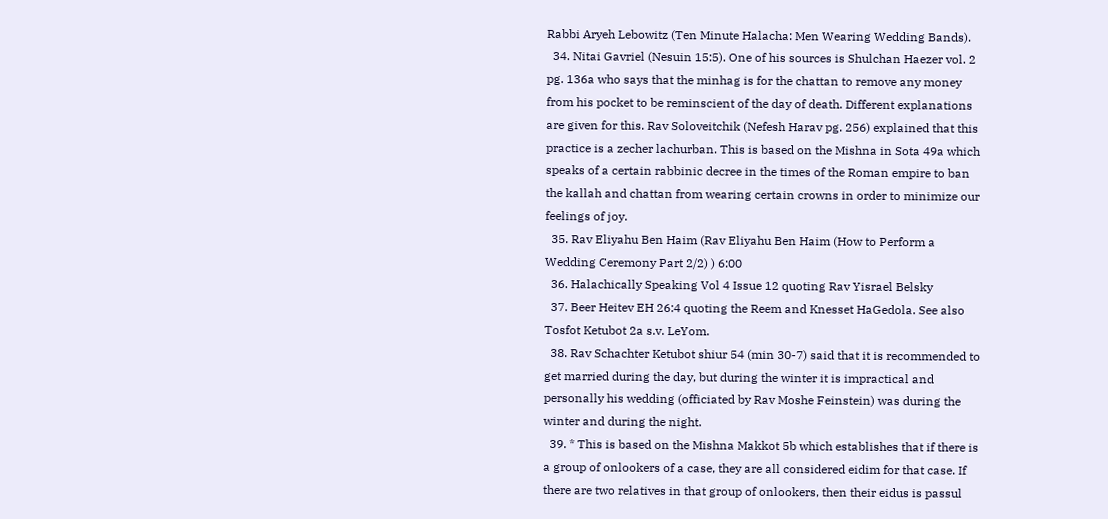Rabbi Aryeh Lebowitz (Ten Minute Halacha: Men Wearing Wedding Bands).
  34. Nitai Gavriel (Nesuin 15:5). One of his sources is Shulchan Haezer vol. 2 pg. 136a who says that the minhag is for the chattan to remove any money from his pocket to be reminscient of the day of death. Different explanations are given for this. Rav Soloveitchik (Nefesh Harav pg. 256) explained that this practice is a zecher lachurban. This is based on the Mishna in Sota 49a which speaks of a certain rabbinic decree in the times of the Roman empire to ban the kallah and chattan from wearing certain crowns in order to minimize our feelings of joy.
  35. Rav Eliyahu Ben Haim (Rav Eliyahu Ben Haim (How to Perform a Wedding Ceremony Part 2/2) ) 6:00
  36. Halachically Speaking Vol 4 Issue 12 quoting Rav Yisrael Belsky
  37. Beer Heitev EH 26:4 quoting the Reem and Knesset HaGedola. See also Tosfot Ketubot 2a s.v. LeYom.
  38. Rav Schachter Ketubot shiur 54 (min 30-7) said that it is recommended to get married during the day, but during the winter it is impractical and personally his wedding (officiated by Rav Moshe Feinstein) was during the winter and during the night.
  39. * This is based on the Mishna Makkot 5b which establishes that if there is a group of onlookers of a case, they are all considered eidim for that case. If there are two relatives in that group of onlookers, then their eidus is passul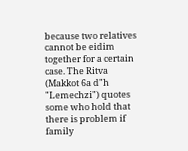because two relatives cannot be eidim together for a certain case. The Ritva (Makkot 6a d"h "Lemechzi") quotes some who hold that there is problem if family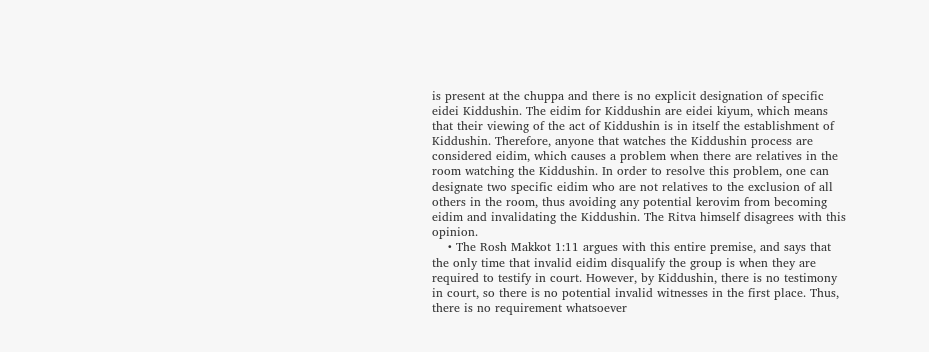is present at the chuppa and there is no explicit designation of specific eidei Kiddushin. The eidim for Kiddushin are eidei kiyum, which means that their viewing of the act of Kiddushin is in itself the establishment of Kiddushin. Therefore, anyone that watches the Kiddushin process are considered eidim, which causes a problem when there are relatives in the room watching the Kiddushin. In order to resolve this problem, one can designate two specific eidim who are not relatives to the exclusion of all others in the room, thus avoiding any potential kerovim from becoming eidim and invalidating the Kiddushin. The Ritva himself disagrees with this opinion.
    • The Rosh Makkot 1:11 argues with this entire premise, and says that the only time that invalid eidim disqualify the group is when they are required to testify in court. However, by Kiddushin, there is no testimony in court, so there is no potential invalid witnesses in the first place. Thus, there is no requirement whatsoever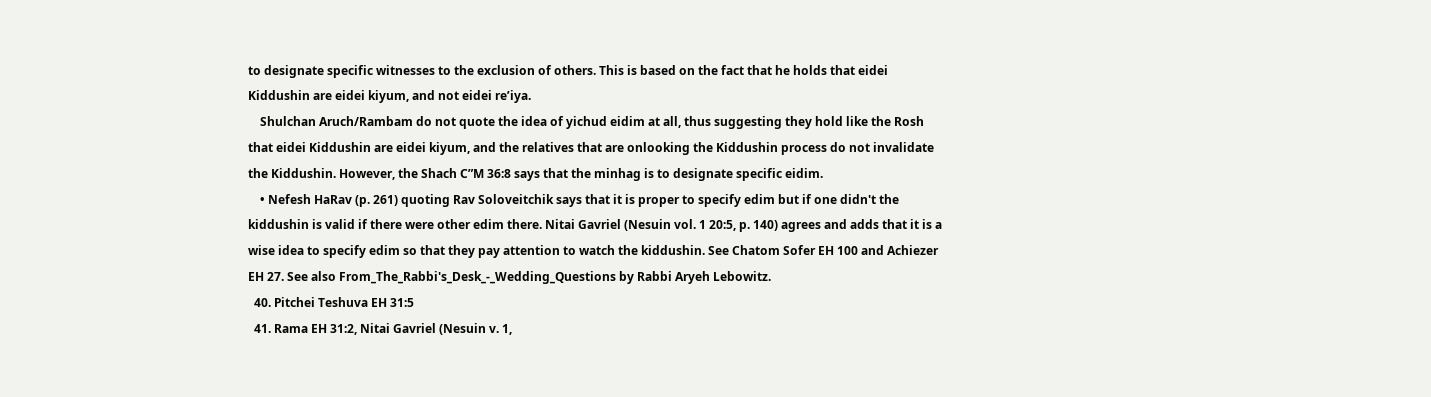to designate specific witnesses to the exclusion of others. This is based on the fact that he holds that eidei Kiddushin are eidei kiyum, and not eidei re’iya.
    Shulchan Aruch/Rambam do not quote the idea of yichud eidim at all, thus suggesting they hold like the Rosh that eidei Kiddushin are eidei kiyum, and the relatives that are onlooking the Kiddushin process do not invalidate the Kiddushin. However, the Shach C”M 36:8 says that the minhag is to designate specific eidim.
    • Nefesh HaRav (p. 261) quoting Rav Soloveitchik says that it is proper to specify edim but if one didn't the kiddushin is valid if there were other edim there. Nitai Gavriel (Nesuin vol. 1 20:5, p. 140) agrees and adds that it is a wise idea to specify edim so that they pay attention to watch the kiddushin. See Chatom Sofer EH 100 and Achiezer EH 27. See also From_The_Rabbi's_Desk_-_Wedding_Questions by Rabbi Aryeh Lebowitz.
  40. Pitchei Teshuva EH 31:5
  41. Rama EH 31:2, Nitai Gavriel (Nesuin v. 1,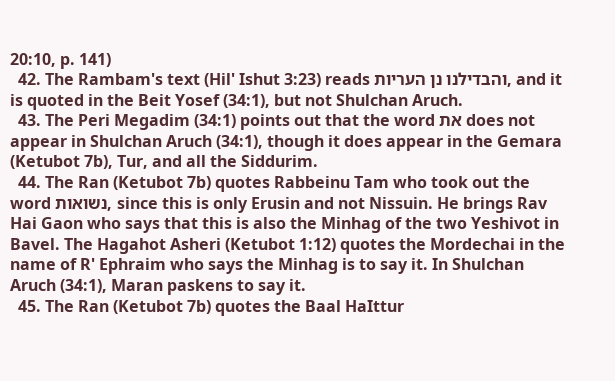20:10, p. 141)
  42. The Rambam's text (Hil' Ishut 3:23) reads והבדילנו נן העריות, and it is quoted in the Beit Yosef (34:1), but not Shulchan Aruch.
  43. The Peri Megadim (34:1) points out that the word את does not appear in Shulchan Aruch (34:1), though it does appear in the Gemara (Ketubot 7b), Tur, and all the Siddurim.
  44. The Ran (Ketubot 7b) quotes Rabbeinu Tam who took out the word נשואות, since this is only Erusin and not Nissuin. He brings Rav Hai Gaon who says that this is also the Minhag of the two Yeshivot in Bavel. The Hagahot Asheri (Ketubot 1:12) quotes the Mordechai in the name of R' Ephraim who says the Minhag is to say it. In Shulchan Aruch (34:1), Maran paskens to say it.
  45. The Ran (Ketubot 7b) quotes the Baal HaIttur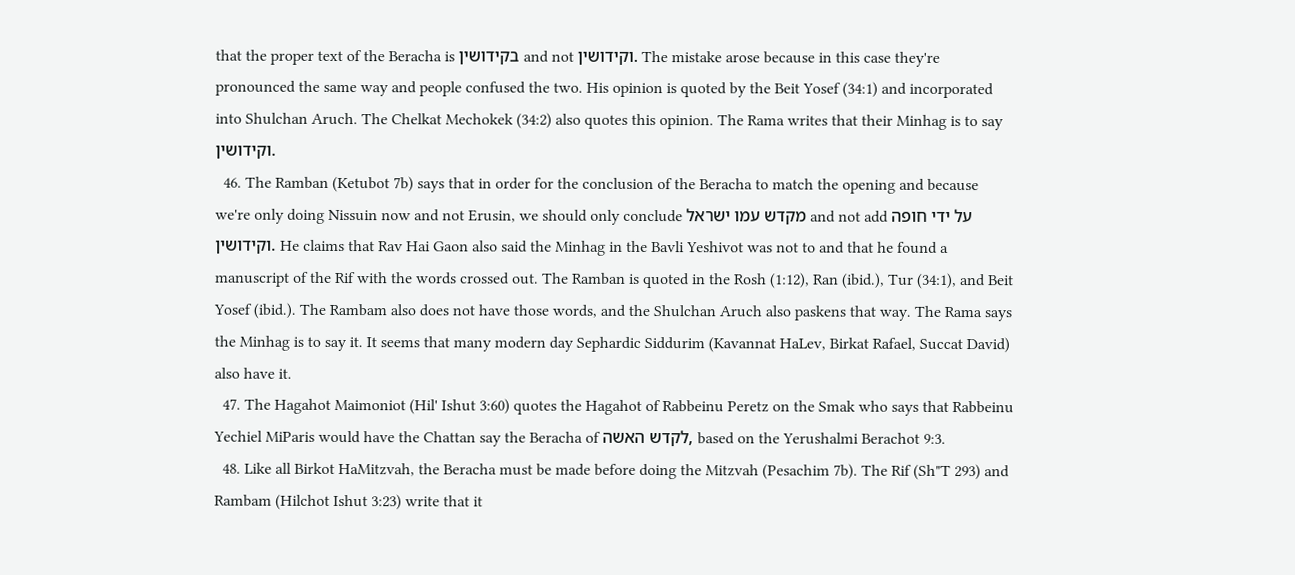that the proper text of the Beracha is בקידושין and not וקידושין. The mistake arose because in this case they're pronounced the same way and people confused the two. His opinion is quoted by the Beit Yosef (34:1) and incorporated into Shulchan Aruch. The Chelkat Mechokek (34:2) also quotes this opinion. The Rama writes that their Minhag is to say וקידושין.
  46. The Ramban (Ketubot 7b) says that in order for the conclusion of the Beracha to match the opening and because we're only doing Nissuin now and not Erusin, we should only conclude מקדש עמו ישראל and not add על ידי חופה וקידושין. He claims that Rav Hai Gaon also said the Minhag in the Bavli Yeshivot was not to and that he found a manuscript of the Rif with the words crossed out. The Ramban is quoted in the Rosh (1:12), Ran (ibid.), Tur (34:1), and Beit Yosef (ibid.). The Rambam also does not have those words, and the Shulchan Aruch also paskens that way. The Rama says the Minhag is to say it. It seems that many modern day Sephardic Siddurim (Kavannat HaLev, Birkat Rafael, Succat David) also have it.
  47. The Hagahot Maimoniot (Hil' Ishut 3:60) quotes the Hagahot of Rabbeinu Peretz on the Smak who says that Rabbeinu Yechiel MiParis would have the Chattan say the Beracha of לקדש האשה, based on the Yerushalmi Berachot 9:3.
  48. Like all Birkot HaMitzvah, the Beracha must be made before doing the Mitzvah (Pesachim 7b). The Rif (Sh"T 293) and Rambam (Hilchot Ishut 3:23) write that it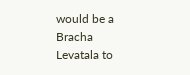would be a Bracha Levatala to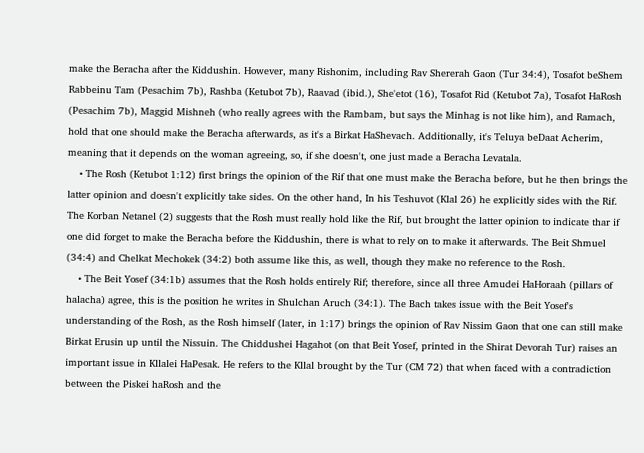make the Beracha after the Kiddushin. However, many Rishonim, including Rav Shererah Gaon (Tur 34:4), Tosafot beShem Rabbeinu Tam (Pesachim 7b), Rashba (Ketubot 7b), Raavad (ibid.), She'etot (16), Tosafot Rid (Ketubot 7a), Tosafot HaRosh (Pesachim 7b), Maggid Mishneh (who really agrees with the Rambam, but says the Minhag is not like him), and Ramach, hold that one should make the Beracha afterwards, as it's a Birkat HaShevach. Additionally, it's Teluya beDaat Acherim, meaning that it depends on the woman agreeing, so, if she doesn't, one just made a Beracha Levatala.
    • The Rosh (Ketubot 1:12) first brings the opinion of the Rif that one must make the Beracha before, but he then brings the latter opinion and doesn't explicitly take sides. On the other hand, In his Teshuvot (Klal 26) he explicitly sides with the Rif. The Korban Netanel (2) suggests that the Rosh must really hold like the Rif, but brought the latter opinion to indicate thar if one did forget to make the Beracha before the Kiddushin, there is what to rely on to make it afterwards. The Beit Shmuel (34:4) and Chelkat Mechokek (34:2) both assume like this, as well, though they make no reference to the Rosh.
    • The Beit Yosef (34:1b) assumes that the Rosh holds entirely Rif; therefore, since all three Amudei HaHoraah (pillars of halacha) agree, this is the position he writes in Shulchan Aruch (34:1). The Bach takes issue with the Beit Yosef's understanding of the Rosh, as the Rosh himself (later, in 1:17) brings the opinion of Rav Nissim Gaon that one can still make Birkat Erusin up until the Nissuin. The Chiddushei Hagahot (on that Beit Yosef, printed in the Shirat Devorah Tur) raises an important issue in Kllalei HaPesak. He refers to the Kllal brought by the Tur (CM 72) that when faced with a contradiction between the Piskei haRosh and the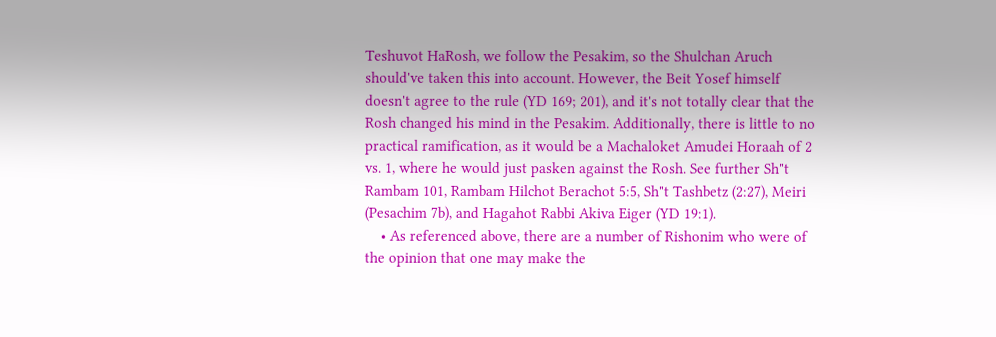Teshuvot HaRosh, we follow the Pesakim, so the Shulchan Aruch should've taken this into account. However, the Beit Yosef himself doesn't agree to the rule (YD 169; 201), and it's not totally clear that the Rosh changed his mind in the Pesakim. Additionally, there is little to no practical ramification, as it would be a Machaloket Amudei Horaah of 2 vs. 1, where he would just pasken against the Rosh. See further Sh"t Rambam 101, Rambam Hilchot Berachot 5:5, Sh"t Tashbetz (2:27), Meiri (Pesachim 7b), and Hagahot Rabbi Akiva Eiger (YD 19:1).
    • As referenced above, there are a number of Rishonim who were of the opinion that one may make the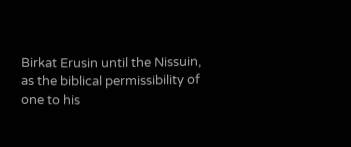Birkat Erusin until the Nissuin, as the biblical permissibility of one to his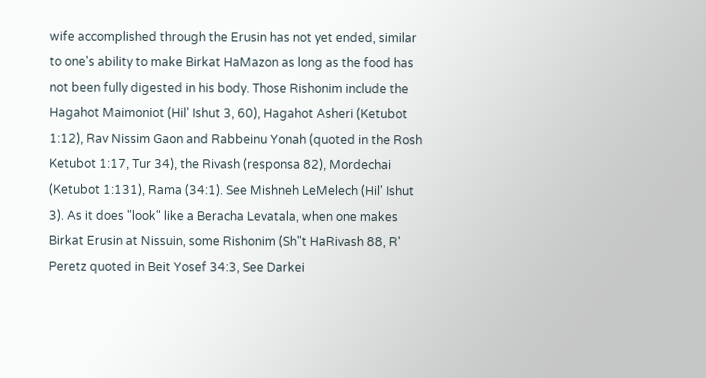wife accomplished through the Erusin has not yet ended, similar to one's ability to make Birkat HaMazon as long as the food has not been fully digested in his body. Those Rishonim include the Hagahot Maimoniot (Hil' Ishut 3, 60), Hagahot Asheri (Ketubot 1:12), Rav Nissim Gaon and Rabbeinu Yonah (quoted in the Rosh Ketubot 1:17, Tur 34), the Rivash (responsa 82), Mordechai (Ketubot 1:131), Rama (34:1). See Mishneh LeMelech (Hil' Ishut 3). As it does "look" like a Beracha Levatala, when one makes Birkat Erusin at Nissuin, some Rishonim (Sh"t HaRivash 88, R' Peretz quoted in Beit Yosef 34:3, See Darkei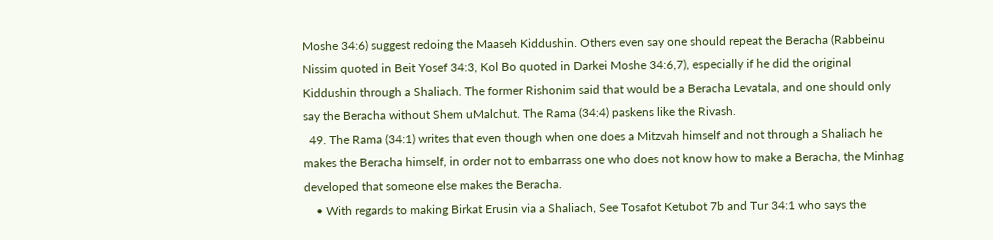Moshe 34:6) suggest redoing the Maaseh Kiddushin. Others even say one should repeat the Beracha (Rabbeinu Nissim quoted in Beit Yosef 34:3, Kol Bo quoted in Darkei Moshe 34:6,7), especially if he did the original Kiddushin through a Shaliach. The former Rishonim said that would be a Beracha Levatala, and one should only say the Beracha without Shem uMalchut. The Rama (34:4) paskens like the Rivash.
  49. The Rama (34:1) writes that even though when one does a Mitzvah himself and not through a Shaliach he makes the Beracha himself, in order not to embarrass one who does not know how to make a Beracha, the Minhag developed that someone else makes the Beracha.
    • With regards to making Birkat Erusin via a Shaliach, See Tosafot Ketubot 7b and Tur 34:1 who says the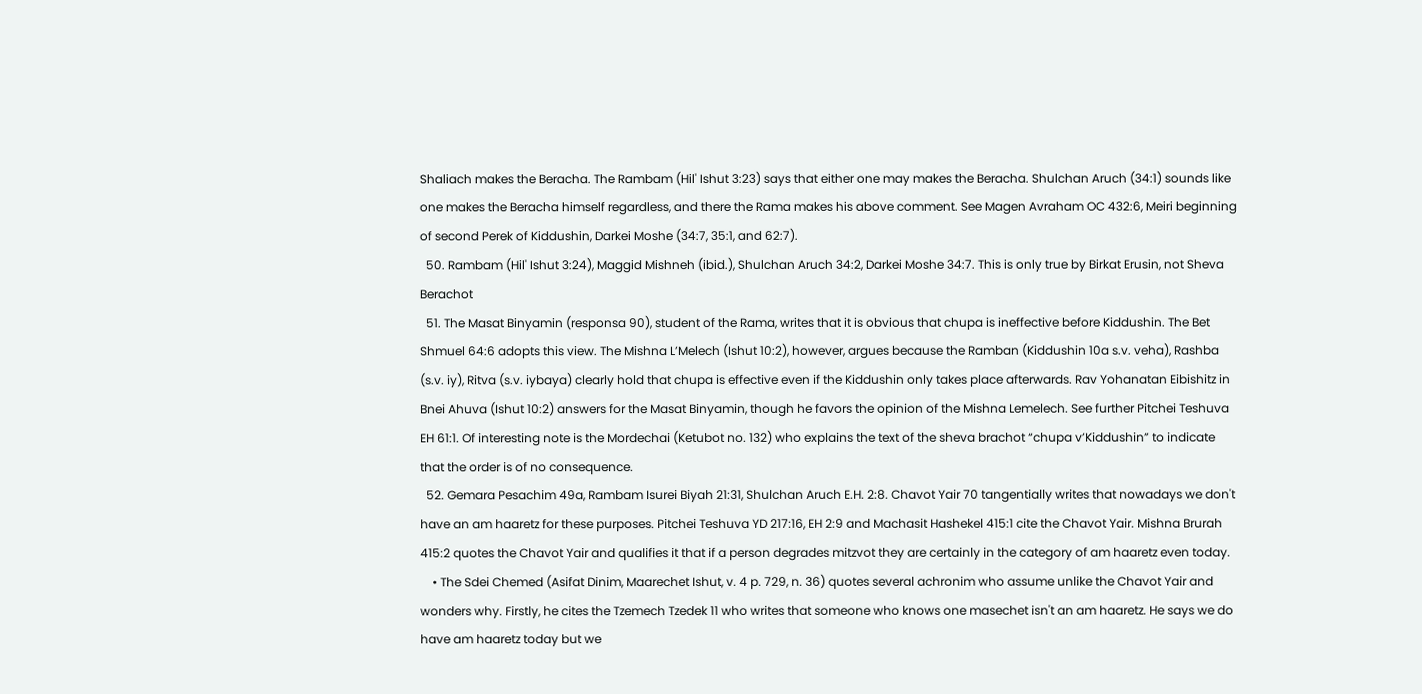Shaliach makes the Beracha. The Rambam (Hil' Ishut 3:23) says that either one may makes the Beracha. Shulchan Aruch (34:1) sounds like one makes the Beracha himself regardless, and there the Rama makes his above comment. See Magen Avraham OC 432:6, Meiri beginning of second Perek of Kiddushin, Darkei Moshe (34:7, 35:1, and 62:7).
  50. Rambam (Hil' Ishut 3:24), Maggid Mishneh (ibid.), Shulchan Aruch 34:2, Darkei Moshe 34:7. This is only true by Birkat Erusin, not Sheva Berachot
  51. The Masat Binyamin (responsa 90), student of the Rama, writes that it is obvious that chupa is ineffective before Kiddushin. The Bet Shmuel 64:6 adopts this view. The Mishna L’Melech (Ishut 10:2), however, argues because the Ramban (Kiddushin 10a s.v. veha), Rashba (s.v. iy), Ritva (s.v. iybaya) clearly hold that chupa is effective even if the Kiddushin only takes place afterwards. Rav Yohanatan Eibishitz in Bnei Ahuva (Ishut 10:2) answers for the Masat Binyamin, though he favors the opinion of the Mishna Lemelech. See further Pitchei Teshuva EH 61:1. Of interesting note is the Mordechai (Ketubot no. 132) who explains the text of the sheva brachot “chupa v’Kiddushin” to indicate that the order is of no consequence.
  52. Gemara Pesachim 49a, Rambam Isurei Biyah 21:31, Shulchan Aruch E.H. 2:8. Chavot Yair 70 tangentially writes that nowadays we don't have an am haaretz for these purposes. Pitchei Teshuva YD 217:16, EH 2:9 and Machasit Hashekel 415:1 cite the Chavot Yair. Mishna Brurah 415:2 quotes the Chavot Yair and qualifies it that if a person degrades mitzvot they are certainly in the category of am haaretz even today.
    • The Sdei Chemed (Asifat Dinim, Maarechet Ishut, v. 4 p. 729, n. 36) quotes several achronim who assume unlike the Chavot Yair and wonders why. Firstly, he cites the Tzemech Tzedek 11 who writes that someone who knows one masechet isn't an am haaretz. He says we do have am haaretz today but we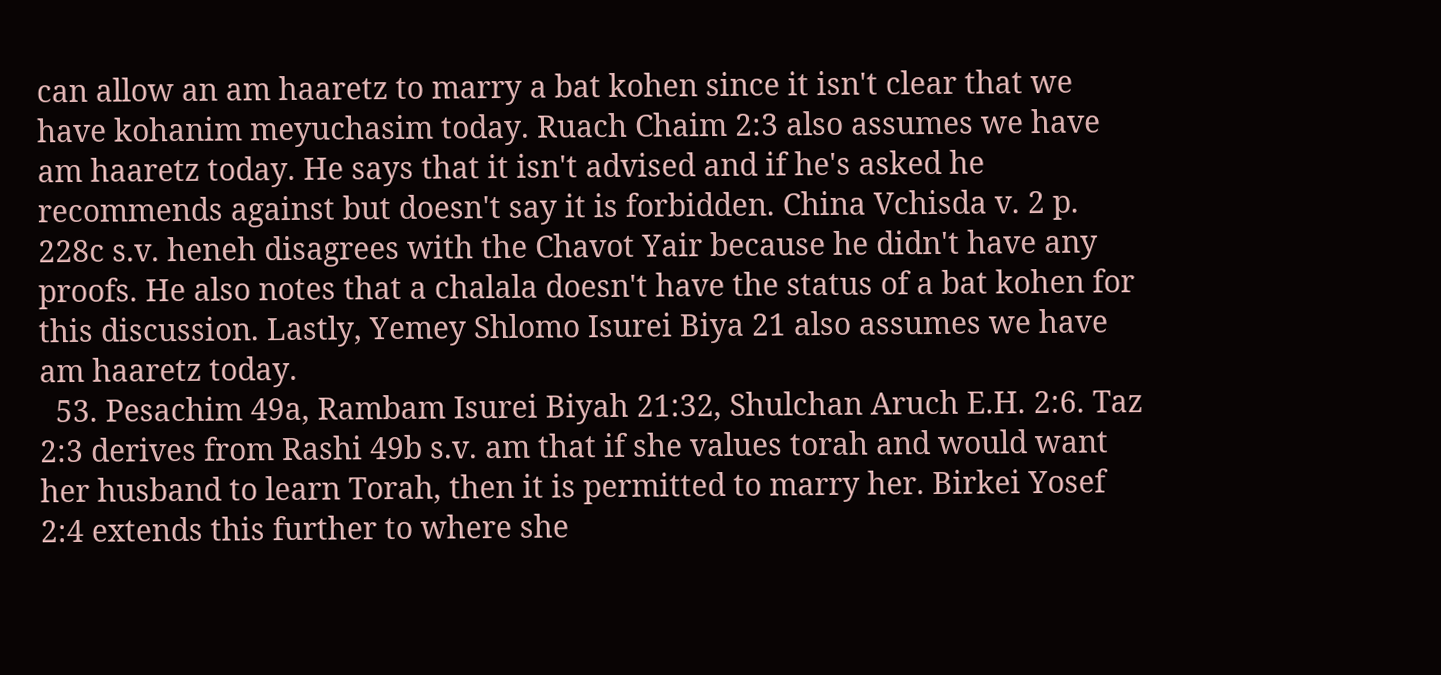can allow an am haaretz to marry a bat kohen since it isn't clear that we have kohanim meyuchasim today. Ruach Chaim 2:3 also assumes we have am haaretz today. He says that it isn't advised and if he's asked he recommends against but doesn't say it is forbidden. China Vchisda v. 2 p. 228c s.v. heneh disagrees with the Chavot Yair because he didn't have any proofs. He also notes that a chalala doesn't have the status of a bat kohen for this discussion. Lastly, Yemey Shlomo Isurei Biya 21 also assumes we have am haaretz today.
  53. Pesachim 49a, Rambam Isurei Biyah 21:32, Shulchan Aruch E.H. 2:6. Taz 2:3 derives from Rashi 49b s.v. am that if she values torah and would want her husband to learn Torah, then it is permitted to marry her. Birkei Yosef 2:4 extends this further to where she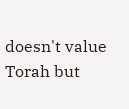doesn't value Torah but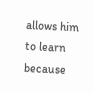allows him to learn because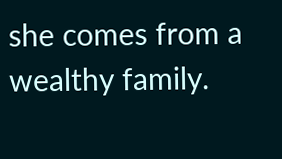she comes from a wealthy family.